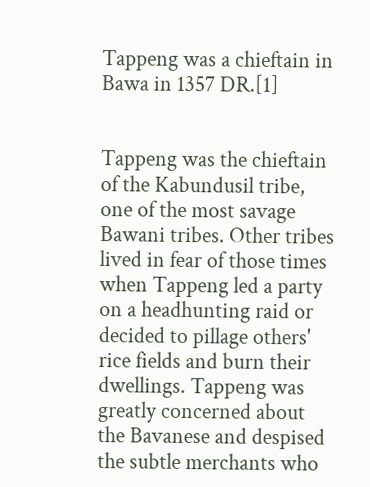Tappeng was a chieftain in Bawa in 1357 DR.[1]


Tappeng was the chieftain of the Kabundusil tribe, one of the most savage Bawani tribes. Other tribes lived in fear of those times when Tappeng led a party on a headhunting raid or decided to pillage others' rice fields and burn their dwellings. Tappeng was greatly concerned about the Bavanese and despised the subtle merchants who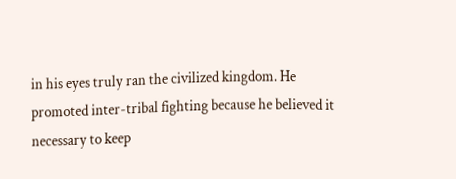in his eyes truly ran the civilized kingdom. He promoted inter-tribal fighting because he believed it necessary to keep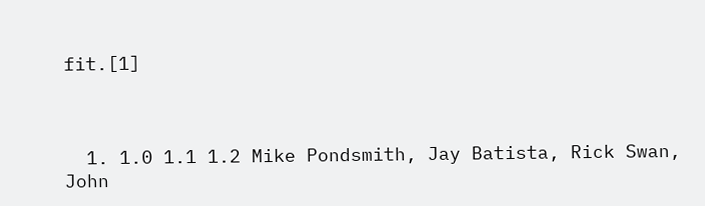fit.[1]



  1. 1.0 1.1 1.2 Mike Pondsmith, Jay Batista, Rick Swan, John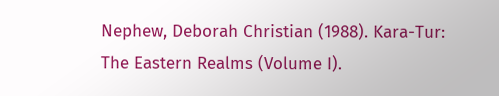Nephew, Deborah Christian (1988). Kara-Tur: The Eastern Realms (Volume I).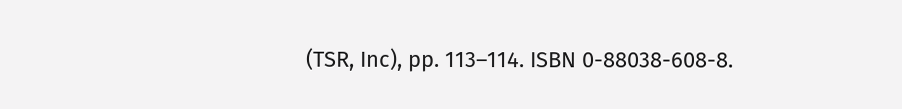(TSR, Inc), pp. 113–114. ISBN 0-88038-608-8.